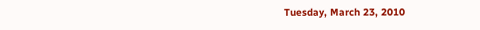Tuesday, March 23, 2010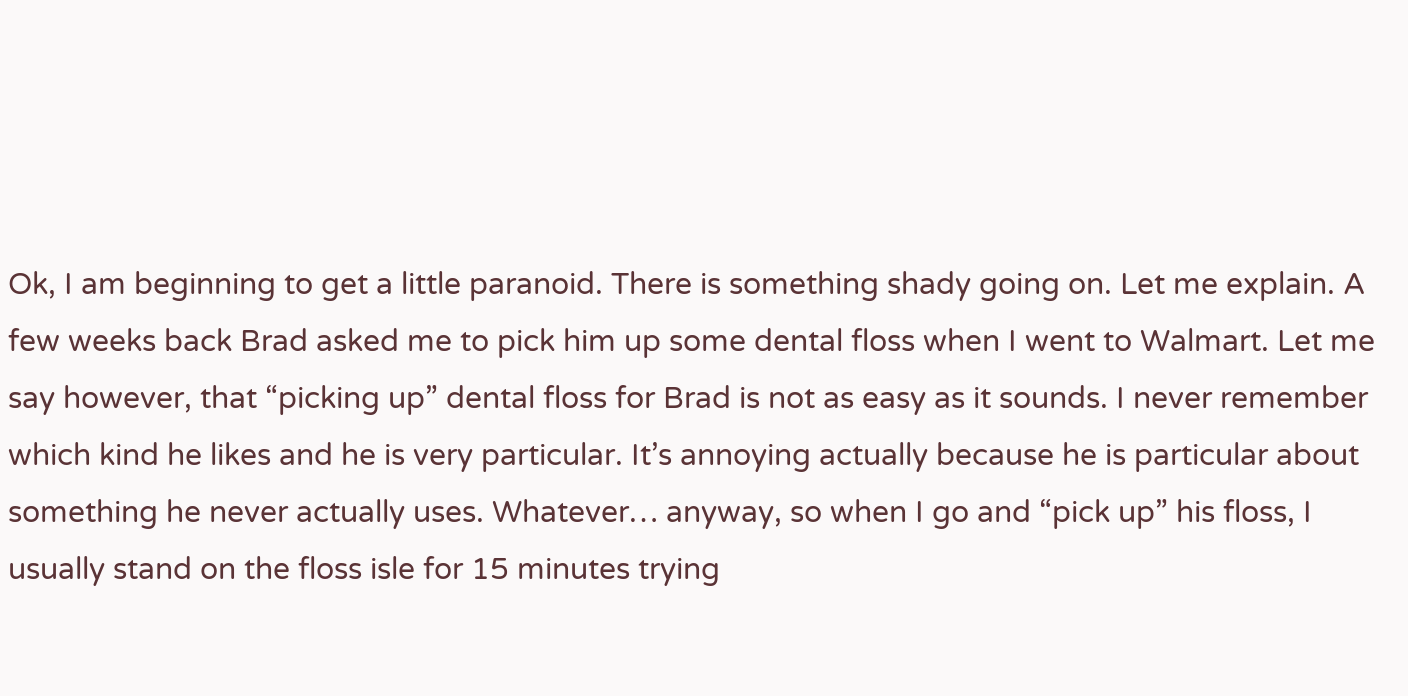Ok, I am beginning to get a little paranoid. There is something shady going on. Let me explain. A few weeks back Brad asked me to pick him up some dental floss when I went to Walmart. Let me say however, that “picking up” dental floss for Brad is not as easy as it sounds. I never remember which kind he likes and he is very particular. It’s annoying actually because he is particular about something he never actually uses. Whatever… anyway, so when I go and “pick up” his floss, I usually stand on the floss isle for 15 minutes trying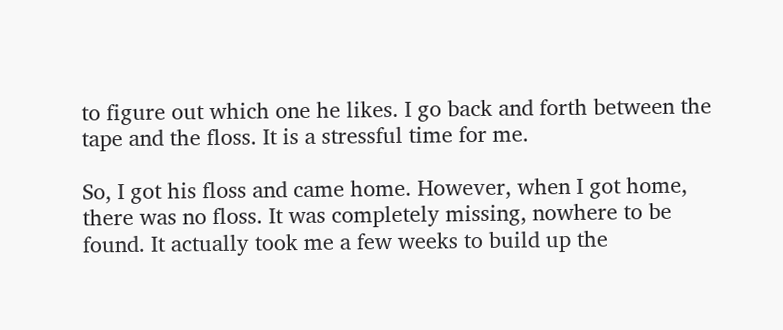to figure out which one he likes. I go back and forth between the tape and the floss. It is a stressful time for me.

So, I got his floss and came home. However, when I got home, there was no floss. It was completely missing, nowhere to be found. It actually took me a few weeks to build up the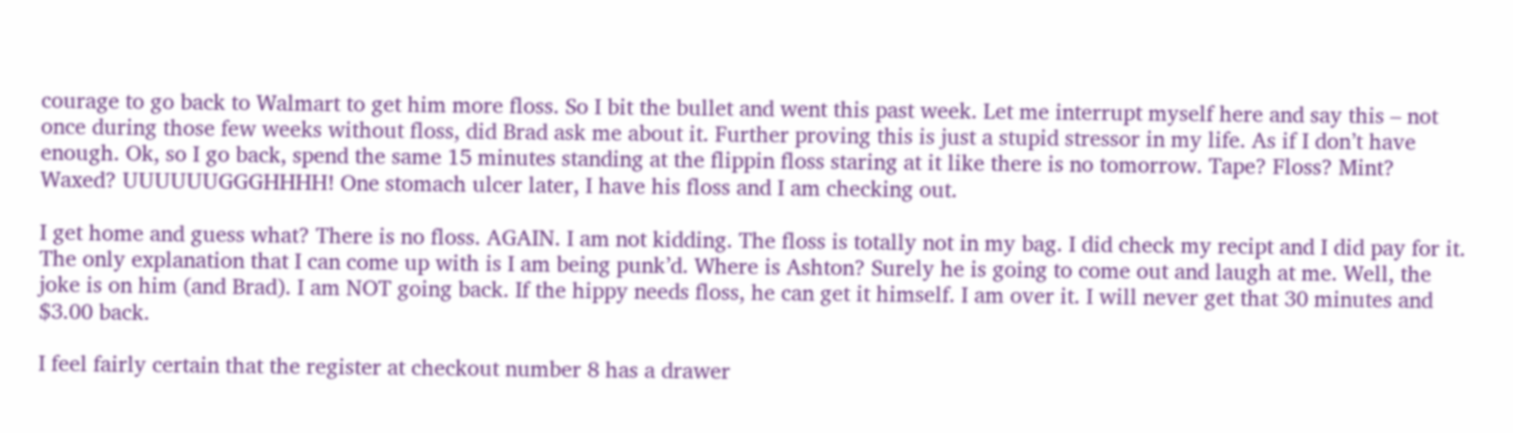courage to go back to Walmart to get him more floss. So I bit the bullet and went this past week. Let me interrupt myself here and say this – not once during those few weeks without floss, did Brad ask me about it. Further proving this is just a stupid stressor in my life. As if I don’t have enough. Ok, so I go back, spend the same 15 minutes standing at the flippin floss staring at it like there is no tomorrow. Tape? Floss? Mint? Waxed? UUUUUUGGGHHHH! One stomach ulcer later, I have his floss and I am checking out.

I get home and guess what? There is no floss. AGAIN. I am not kidding. The floss is totally not in my bag. I did check my recipt and I did pay for it. The only explanation that I can come up with is I am being punk’d. Where is Ashton? Surely he is going to come out and laugh at me. Well, the joke is on him (and Brad). I am NOT going back. If the hippy needs floss, he can get it himself. I am over it. I will never get that 30 minutes and $3.00 back.

I feel fairly certain that the register at checkout number 8 has a drawer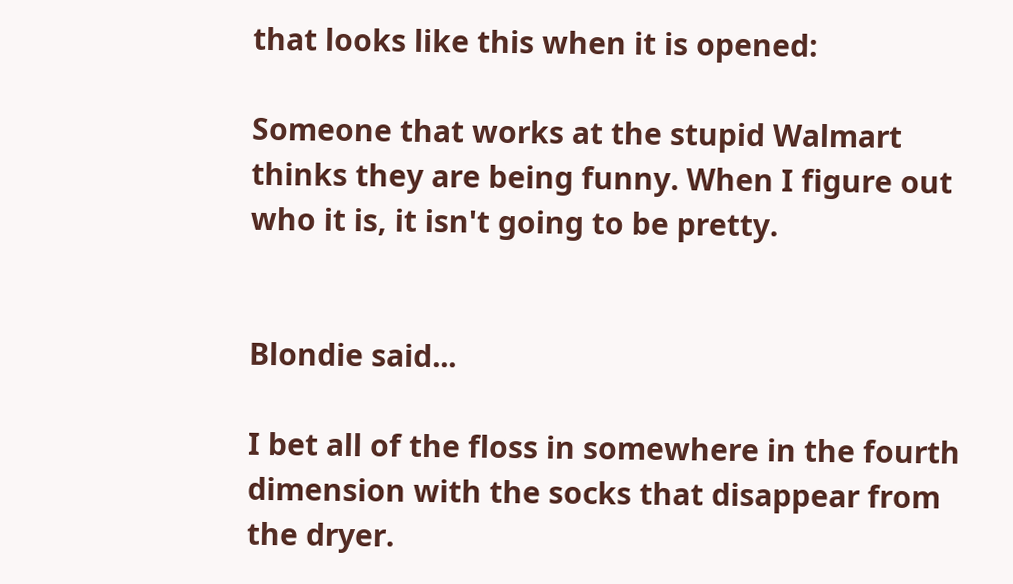that looks like this when it is opened:

Someone that works at the stupid Walmart thinks they are being funny. When I figure out who it is, it isn't going to be pretty.


Blondie said...

I bet all of the floss in somewhere in the fourth dimension with the socks that disappear from the dryer.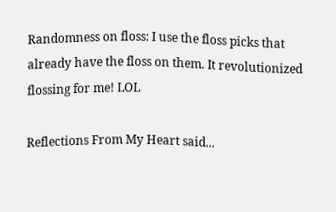Randomness on floss: I use the floss picks that already have the floss on them. It revolutionized flossing for me! LOL

Reflections From My Heart said...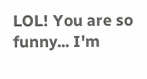LOL! You are so funny... I'm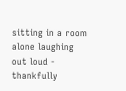sitting in a room alone laughing out loud - thankfully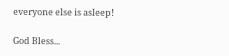everyone else is asleep!

God Bless...